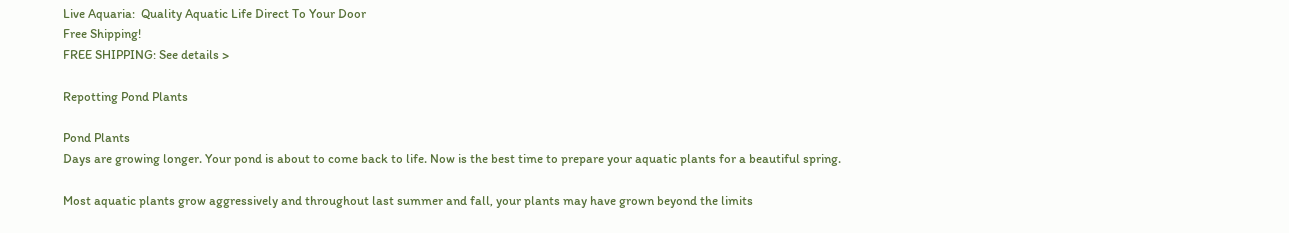Live Aquaria:  Quality Aquatic Life Direct To Your Door
Free Shipping!
FREE SHIPPING: See details >

Repotting Pond Plants

Pond Plants
Days are growing longer. Your pond is about to come back to life. Now is the best time to prepare your aquatic plants for a beautiful spring.

Most aquatic plants grow aggressively and throughout last summer and fall, your plants may have grown beyond the limits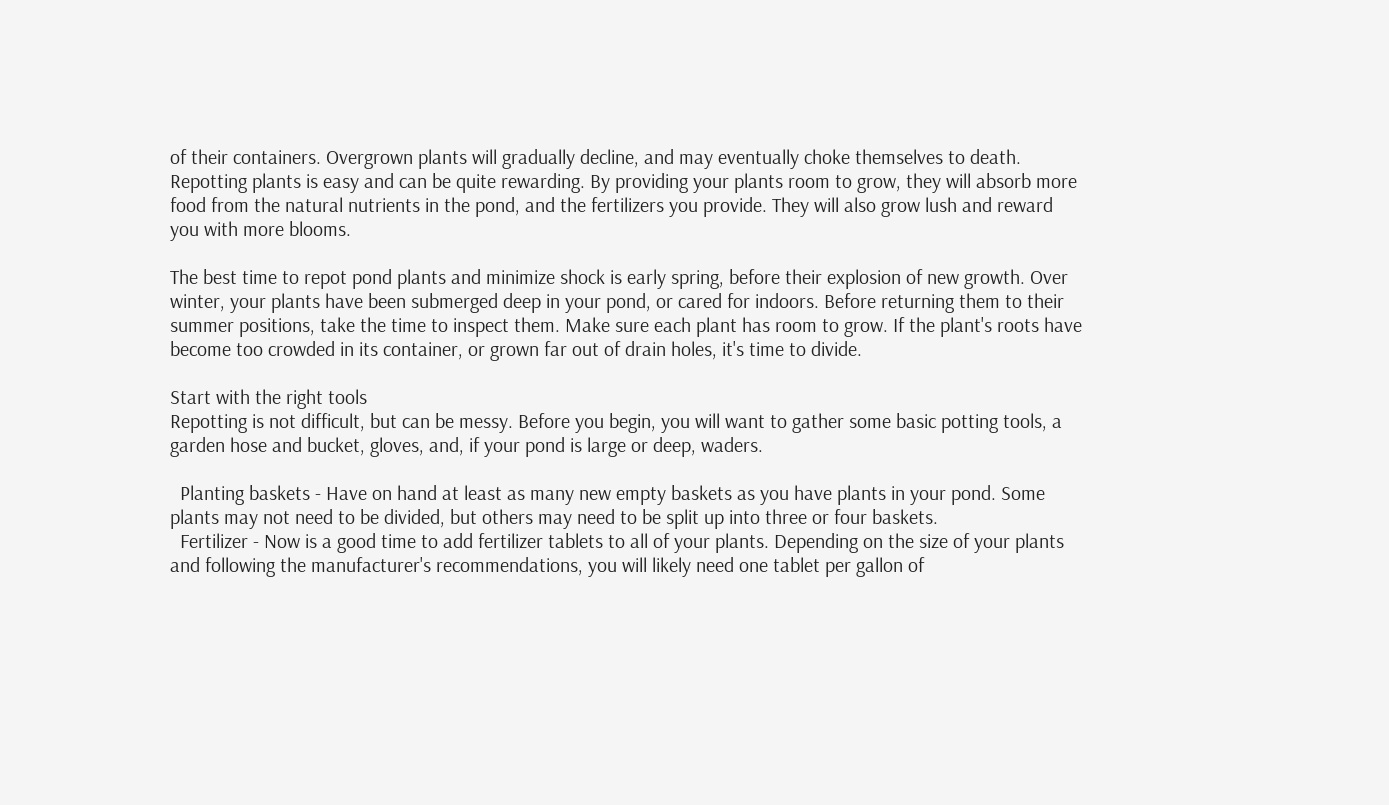of their containers. Overgrown plants will gradually decline, and may eventually choke themselves to death. Repotting plants is easy and can be quite rewarding. By providing your plants room to grow, they will absorb more food from the natural nutrients in the pond, and the fertilizers you provide. They will also grow lush and reward you with more blooms.

The best time to repot pond plants and minimize shock is early spring, before their explosion of new growth. Over winter, your plants have been submerged deep in your pond, or cared for indoors. Before returning them to their summer positions, take the time to inspect them. Make sure each plant has room to grow. If the plant's roots have become too crowded in its container, or grown far out of drain holes, it's time to divide.

Start with the right tools
Repotting is not difficult, but can be messy. Before you begin, you will want to gather some basic potting tools, a garden hose and bucket, gloves, and, if your pond is large or deep, waders.

  Planting baskets - Have on hand at least as many new empty baskets as you have plants in your pond. Some plants may not need to be divided, but others may need to be split up into three or four baskets.
  Fertilizer - Now is a good time to add fertilizer tablets to all of your plants. Depending on the size of your plants and following the manufacturer's recommendations, you will likely need one tablet per gallon of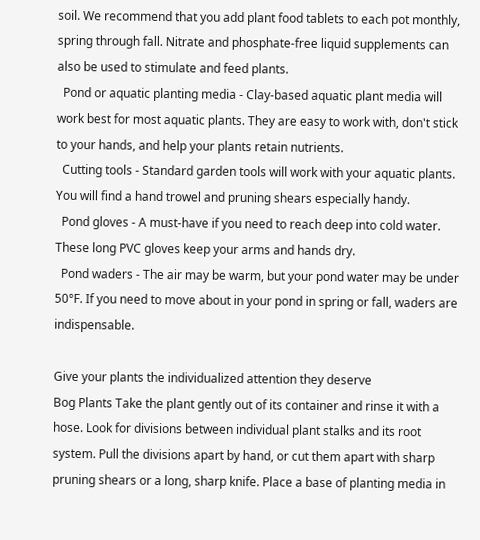soil. We recommend that you add plant food tablets to each pot monthly, spring through fall. Nitrate and phosphate-free liquid supplements can also be used to stimulate and feed plants.
  Pond or aquatic planting media - Clay-based aquatic plant media will work best for most aquatic plants. They are easy to work with, don't stick to your hands, and help your plants retain nutrients.
  Cutting tools - Standard garden tools will work with your aquatic plants. You will find a hand trowel and pruning shears especially handy.
  Pond gloves - A must-have if you need to reach deep into cold water. These long PVC gloves keep your arms and hands dry.
  Pond waders - The air may be warm, but your pond water may be under 50°F. If you need to move about in your pond in spring or fall, waders are indispensable.

Give your plants the individualized attention they deserve
Bog Plants Take the plant gently out of its container and rinse it with a hose. Look for divisions between individual plant stalks and its root system. Pull the divisions apart by hand, or cut them apart with sharp pruning shears or a long, sharp knife. Place a base of planting media in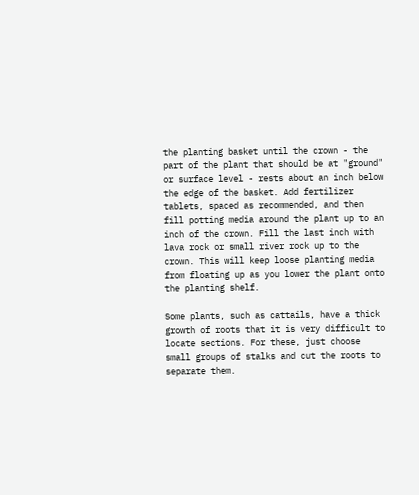the planting basket until the crown - the part of the plant that should be at "ground" or surface level - rests about an inch below the edge of the basket. Add fertilizer tablets, spaced as recommended, and then fill potting media around the plant up to an inch of the crown. Fill the last inch with lava rock or small river rock up to the crown. This will keep loose planting media from floating up as you lower the plant onto the planting shelf.

Some plants, such as cattails, have a thick growth of roots that it is very difficult to locate sections. For these, just choose small groups of stalks and cut the roots to separate them.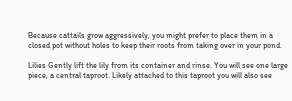Because cattails grow aggressively, you might prefer to place them in a closed pot without holes to keep their roots from taking over in your pond.

Lilies Gently lift the lily from its container and rinse. You will see one large piece, a central taproot. Likely attached to this taproot you will also see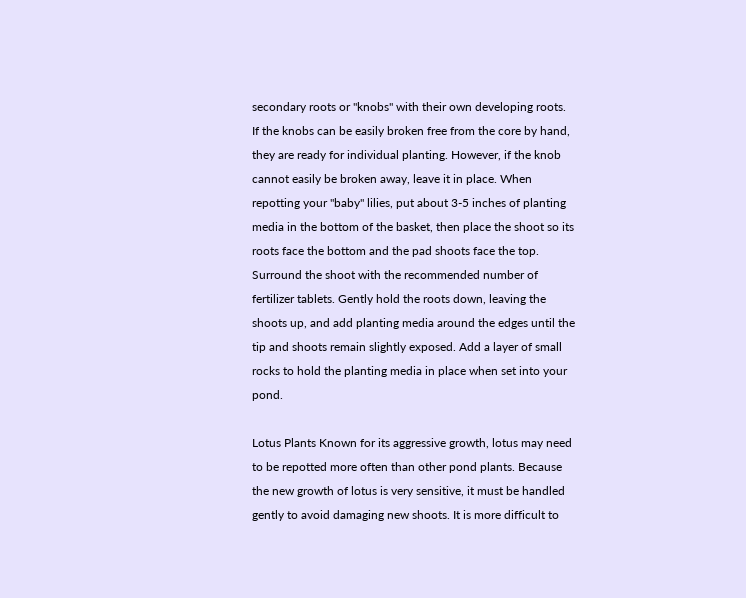secondary roots or "knobs" with their own developing roots. If the knobs can be easily broken free from the core by hand, they are ready for individual planting. However, if the knob cannot easily be broken away, leave it in place. When repotting your "baby" lilies, put about 3-5 inches of planting media in the bottom of the basket, then place the shoot so its roots face the bottom and the pad shoots face the top. Surround the shoot with the recommended number of fertilizer tablets. Gently hold the roots down, leaving the shoots up, and add planting media around the edges until the tip and shoots remain slightly exposed. Add a layer of small rocks to hold the planting media in place when set into your pond.

Lotus Plants Known for its aggressive growth, lotus may need to be repotted more often than other pond plants. Because the new growth of lotus is very sensitive, it must be handled gently to avoid damaging new shoots. It is more difficult to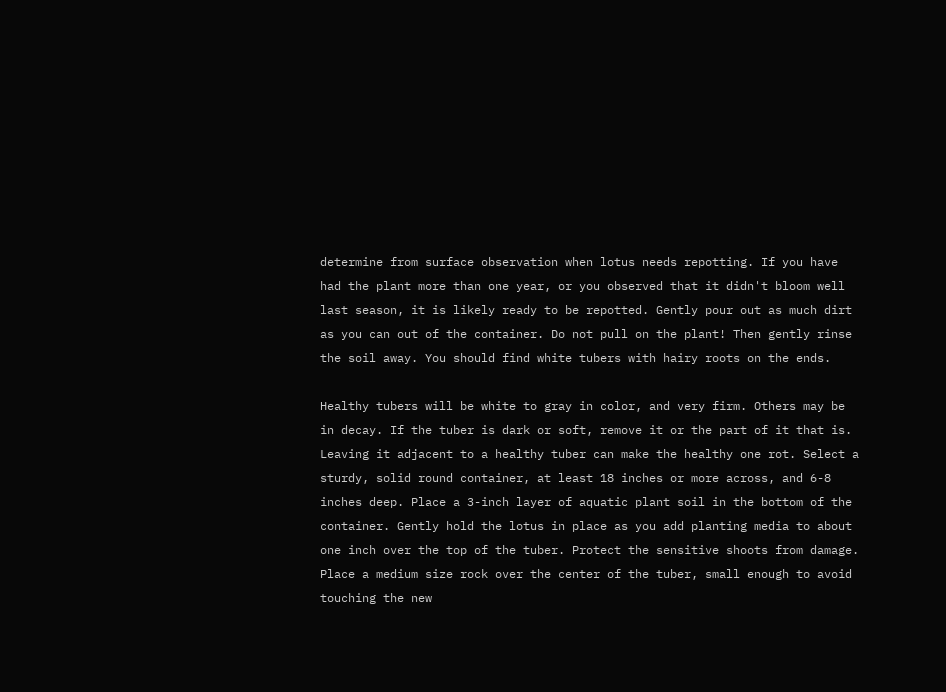determine from surface observation when lotus needs repotting. If you have had the plant more than one year, or you observed that it didn't bloom well last season, it is likely ready to be repotted. Gently pour out as much dirt as you can out of the container. Do not pull on the plant! Then gently rinse the soil away. You should find white tubers with hairy roots on the ends.

Healthy tubers will be white to gray in color, and very firm. Others may be in decay. If the tuber is dark or soft, remove it or the part of it that is. Leaving it adjacent to a healthy tuber can make the healthy one rot. Select a sturdy, solid round container, at least 18 inches or more across, and 6-8 inches deep. Place a 3-inch layer of aquatic plant soil in the bottom of the container. Gently hold the lotus in place as you add planting media to about one inch over the top of the tuber. Protect the sensitive shoots from damage. Place a medium size rock over the center of the tuber, small enough to avoid touching the new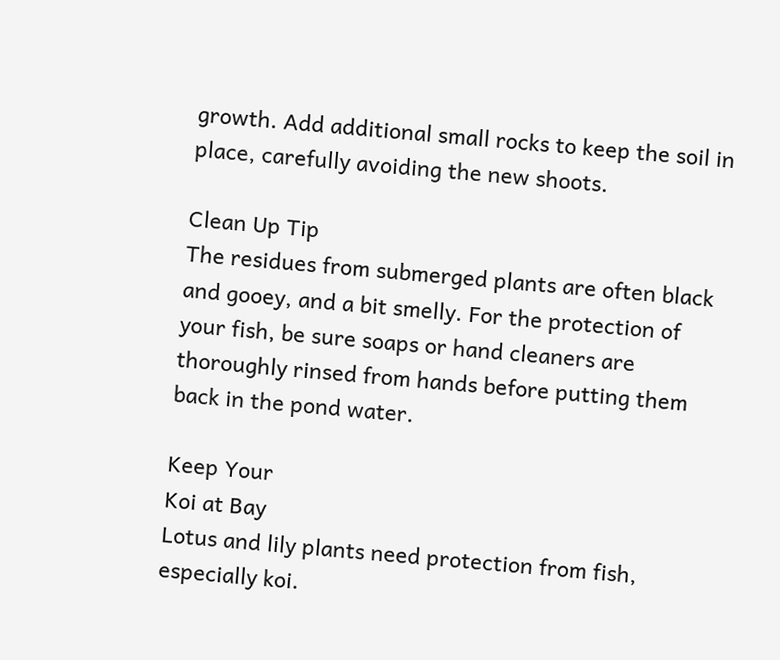growth. Add additional small rocks to keep the soil in place, carefully avoiding the new shoots.

Clean Up Tip
The residues from submerged plants are often black and gooey, and a bit smelly. For the protection of your fish, be sure soaps or hand cleaners are thoroughly rinsed from hands before putting them back in the pond water.

Keep Your
Koi at Bay
Lotus and lily plants need protection from fish, especially koi.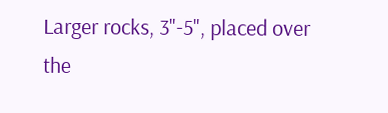Larger rocks, 3"-5", placed over the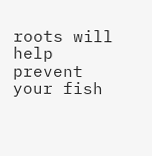roots will help prevent your fish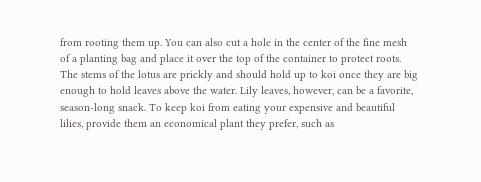from rooting them up. You can also cut a hole in the center of the fine mesh of a planting bag and place it over the top of the container to protect roots. The stems of the lotus are prickly and should hold up to koi once they are big enough to hold leaves above the water. Lily leaves, however, can be a favorite, season-long snack. To keep koi from eating your expensive and beautiful lilies, provide them an economical plant they prefer, such as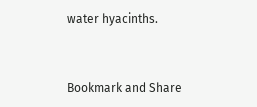water hyacinths.


Bookmark and Share